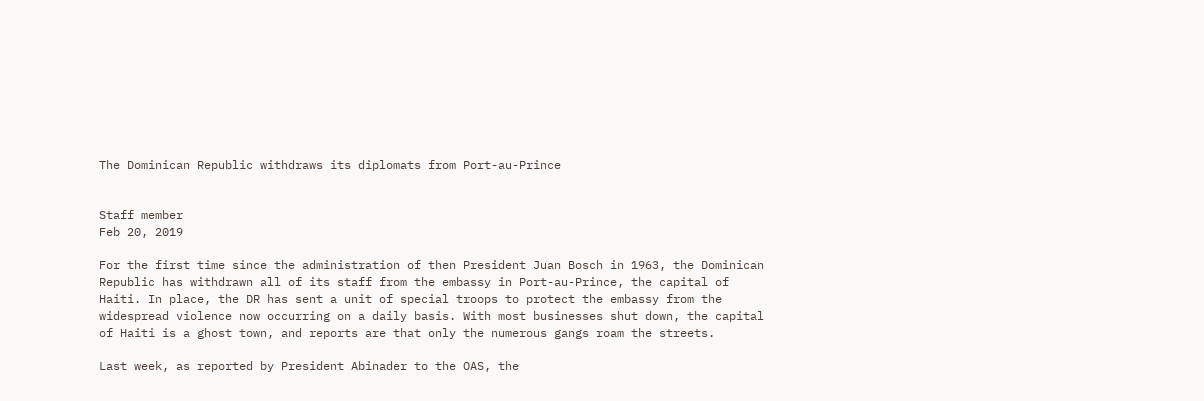The Dominican Republic withdraws its diplomats from Port-au-Prince


Staff member
Feb 20, 2019

For the first time since the administration of then President Juan Bosch in 1963, the Dominican Republic has withdrawn all of its staff from the embassy in Port-au-Prince, the capital of Haiti. In place, the DR has sent a unit of special troops to protect the embassy from the widespread violence now occurring on a daily basis. With most businesses shut down, the capital of Haiti is a ghost town, and reports are that only the numerous gangs roam the streets.

Last week, as reported by President Abinader to the OAS, the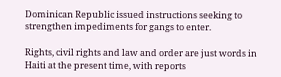Dominican Republic issued instructions seeking to strengthen impediments for gangs to enter.

Rights, civil rights and law and order are just words in Haiti at the present time, with reports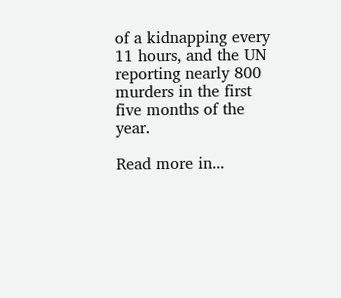of a kidnapping every 11 hours, and the UN reporting nearly 800 murders in the first five months of the year.

Read more in...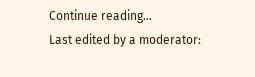Continue reading...
Last edited by a moderator: